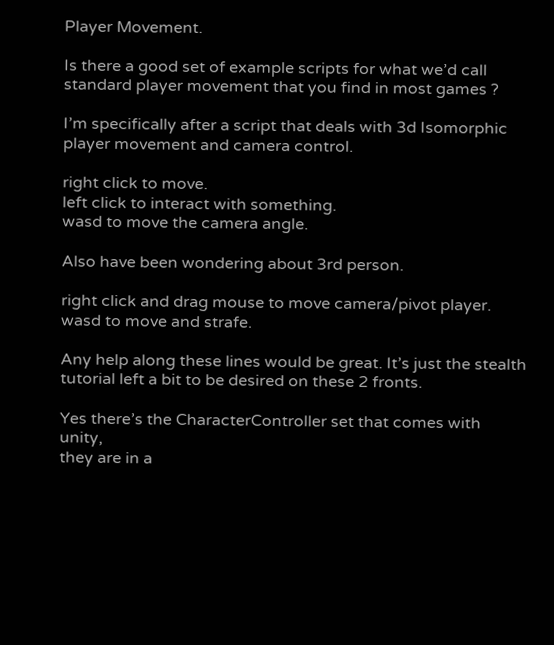Player Movement.

Is there a good set of example scripts for what we’d call standard player movement that you find in most games ?

I’m specifically after a script that deals with 3d Isomorphic player movement and camera control.

right click to move.
left click to interact with something.
wasd to move the camera angle.

Also have been wondering about 3rd person.

right click and drag mouse to move camera/pivot player.
wasd to move and strafe.

Any help along these lines would be great. It’s just the stealth tutorial left a bit to be desired on these 2 fronts.

Yes there’s the CharacterController set that comes with unity,
they are in a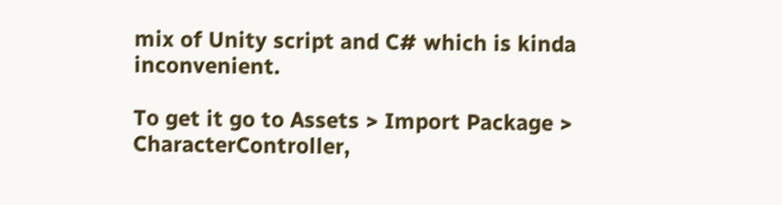mix of Unity script and C# which is kinda inconvenient.

To get it go to Assets > Import Package > CharacterController,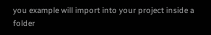you example will import into your project inside a folder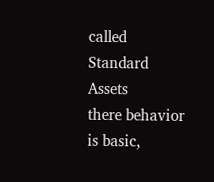called Standard Assets
there behavior is basic,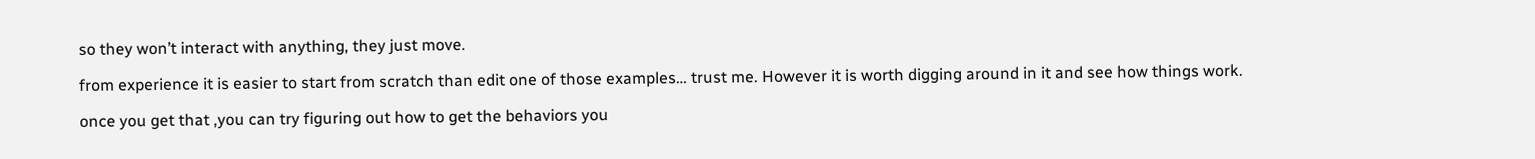so they won’t interact with anything, they just move.

from experience it is easier to start from scratch than edit one of those examples… trust me. However it is worth digging around in it and see how things work.

once you get that ,you can try figuring out how to get the behaviors you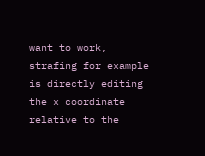want to work, strafing for example is directly editing the x coordinate relative to the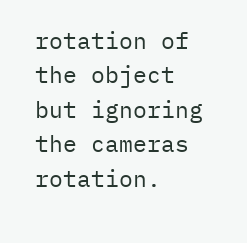rotation of the object but ignoring the cameras rotation.